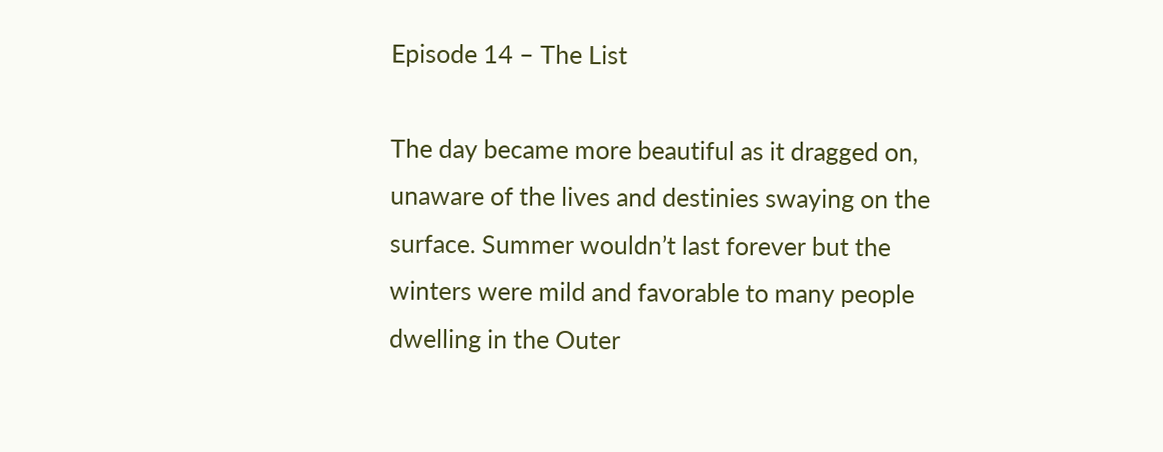Episode 14 – The List

The day became more beautiful as it dragged on, unaware of the lives and destinies swaying on the surface. Summer wouldn’t last forever but the winters were mild and favorable to many people dwelling in the Outer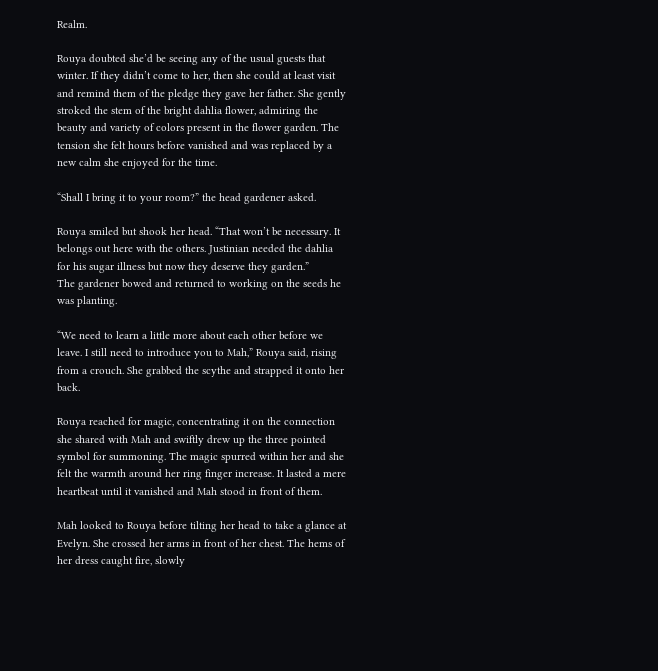Realm.

Rouya doubted she’d be seeing any of the usual guests that winter. If they didn’t come to her, then she could at least visit and remind them of the pledge they gave her father. She gently stroked the stem of the bright dahlia flower, admiring the beauty and variety of colors present in the flower garden. The tension she felt hours before vanished and was replaced by a new calm she enjoyed for the time.

“Shall I bring it to your room?” the head gardener asked.

Rouya smiled but shook her head. “That won’t be necessary. It belongs out here with the others. Justinian needed the dahlia for his sugar illness but now they deserve they garden.”
The gardener bowed and returned to working on the seeds he was planting.

“We need to learn a little more about each other before we leave. I still need to introduce you to Mah,” Rouya said, rising from a crouch. She grabbed the scythe and strapped it onto her back.

Rouya reached for magic, concentrating it on the connection she shared with Mah and swiftly drew up the three pointed symbol for summoning. The magic spurred within her and she felt the warmth around her ring finger increase. It lasted a mere heartbeat until it vanished and Mah stood in front of them.

Mah looked to Rouya before tilting her head to take a glance at Evelyn. She crossed her arms in front of her chest. The hems of her dress caught fire, slowly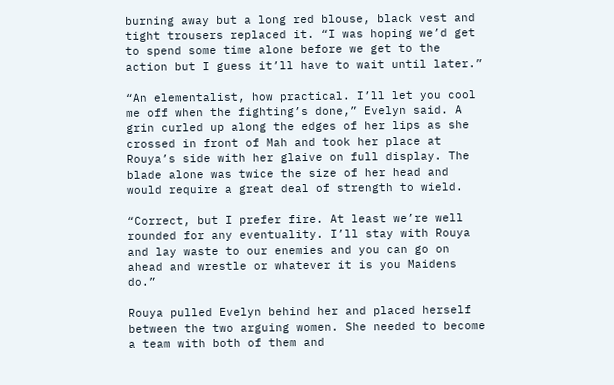burning away but a long red blouse, black vest and tight trousers replaced it. “I was hoping we’d get to spend some time alone before we get to the action but I guess it’ll have to wait until later.”

“An elementalist, how practical. I’ll let you cool me off when the fighting’s done,” Evelyn said. A grin curled up along the edges of her lips as she crossed in front of Mah and took her place at Rouya’s side with her glaive on full display. The blade alone was twice the size of her head and would require a great deal of strength to wield.

“Correct, but I prefer fire. At least we’re well rounded for any eventuality. I’ll stay with Rouya and lay waste to our enemies and you can go on ahead and wrestle or whatever it is you Maidens do.”

Rouya pulled Evelyn behind her and placed herself between the two arguing women. She needed to become a team with both of them and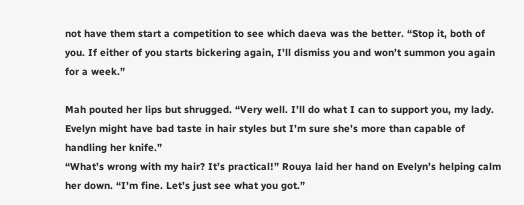not have them start a competition to see which daeva was the better. “Stop it, both of you. If either of you starts bickering again, I’ll dismiss you and won’t summon you again for a week.”

Mah pouted her lips but shrugged. “Very well. I’ll do what I can to support you, my lady. Evelyn might have bad taste in hair styles but I’m sure she’s more than capable of handling her knife.”
“What’s wrong with my hair? It’s practical!” Rouya laid her hand on Evelyn’s helping calm her down. “I’m fine. Let’s just see what you got.”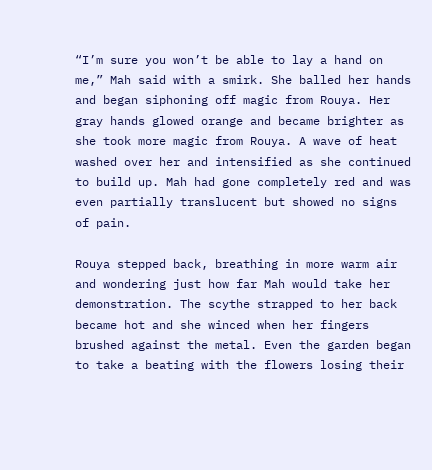“I’m sure you won’t be able to lay a hand on me,” Mah said with a smirk. She balled her hands and began siphoning off magic from Rouya. Her gray hands glowed orange and became brighter as she took more magic from Rouya. A wave of heat washed over her and intensified as she continued to build up. Mah had gone completely red and was even partially translucent but showed no signs of pain.

Rouya stepped back, breathing in more warm air and wondering just how far Mah would take her demonstration. The scythe strapped to her back became hot and she winced when her fingers brushed against the metal. Even the garden began to take a beating with the flowers losing their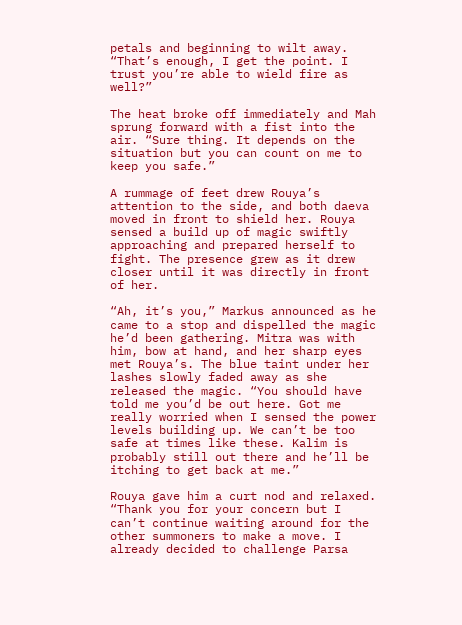petals and beginning to wilt away. “That’s enough, I get the point. I trust you’re able to wield fire as well?”

The heat broke off immediately and Mah sprung forward with a fist into the air. “Sure thing. It depends on the situation but you can count on me to keep you safe.”

A rummage of feet drew Rouya’s attention to the side, and both daeva moved in front to shield her. Rouya sensed a build up of magic swiftly approaching and prepared herself to fight. The presence grew as it drew closer until it was directly in front of her.

“Ah, it’s you,” Markus announced as he came to a stop and dispelled the magic he’d been gathering. Mitra was with him, bow at hand, and her sharp eyes met Rouya’s. The blue taint under her lashes slowly faded away as she released the magic. “You should have told me you’d be out here. Got me really worried when I sensed the power levels building up. We can’t be too safe at times like these. Kalim is probably still out there and he’ll be itching to get back at me.”

Rouya gave him a curt nod and relaxed. “Thank you for your concern but I can’t continue waiting around for the other summoners to make a move. I already decided to challenge Parsa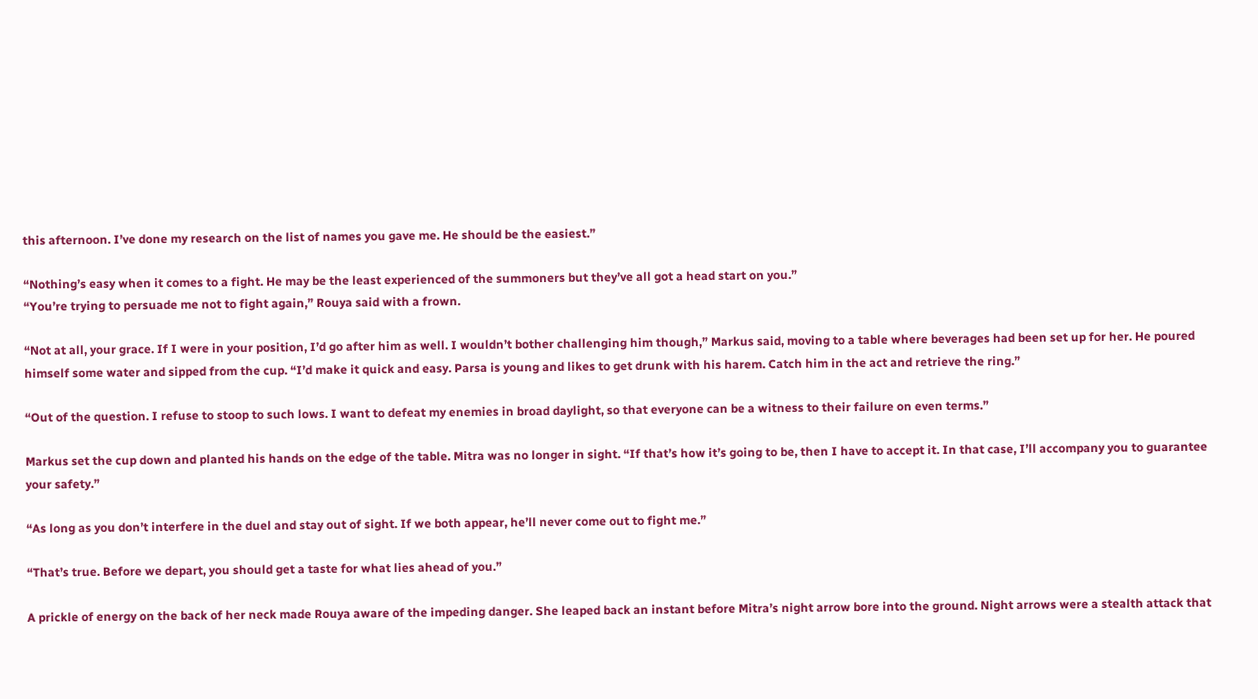this afternoon. I’ve done my research on the list of names you gave me. He should be the easiest.”

“Nothing’s easy when it comes to a fight. He may be the least experienced of the summoners but they’ve all got a head start on you.”
“You’re trying to persuade me not to fight again,” Rouya said with a frown.

“Not at all, your grace. If I were in your position, I’d go after him as well. I wouldn’t bother challenging him though,” Markus said, moving to a table where beverages had been set up for her. He poured himself some water and sipped from the cup. “I’d make it quick and easy. Parsa is young and likes to get drunk with his harem. Catch him in the act and retrieve the ring.”

“Out of the question. I refuse to stoop to such lows. I want to defeat my enemies in broad daylight, so that everyone can be a witness to their failure on even terms.”

Markus set the cup down and planted his hands on the edge of the table. Mitra was no longer in sight. “If that’s how it’s going to be, then I have to accept it. In that case, I’ll accompany you to guarantee your safety.”

“As long as you don’t interfere in the duel and stay out of sight. If we both appear, he’ll never come out to fight me.”

“That’s true. Before we depart, you should get a taste for what lies ahead of you.”

A prickle of energy on the back of her neck made Rouya aware of the impeding danger. She leaped back an instant before Mitra’s night arrow bore into the ground. Night arrows were a stealth attack that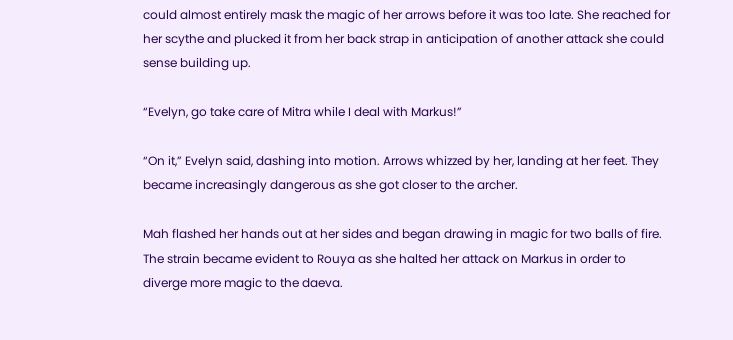could almost entirely mask the magic of her arrows before it was too late. She reached for her scythe and plucked it from her back strap in anticipation of another attack she could sense building up.

“Evelyn, go take care of Mitra while I deal with Markus!”

“On it,” Evelyn said, dashing into motion. Arrows whizzed by her, landing at her feet. They became increasingly dangerous as she got closer to the archer.

Mah flashed her hands out at her sides and began drawing in magic for two balls of fire. The strain became evident to Rouya as she halted her attack on Markus in order to diverge more magic to the daeva.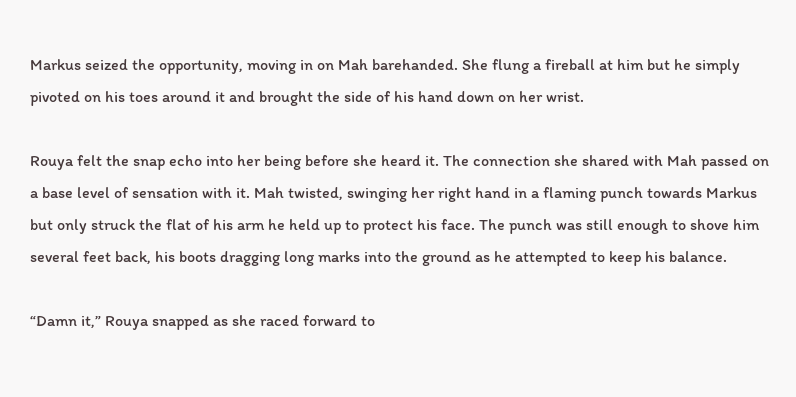Markus seized the opportunity, moving in on Mah barehanded. She flung a fireball at him but he simply pivoted on his toes around it and brought the side of his hand down on her wrist.

Rouya felt the snap echo into her being before she heard it. The connection she shared with Mah passed on a base level of sensation with it. Mah twisted, swinging her right hand in a flaming punch towards Markus but only struck the flat of his arm he held up to protect his face. The punch was still enough to shove him several feet back, his boots dragging long marks into the ground as he attempted to keep his balance.

“Damn it,” Rouya snapped as she raced forward to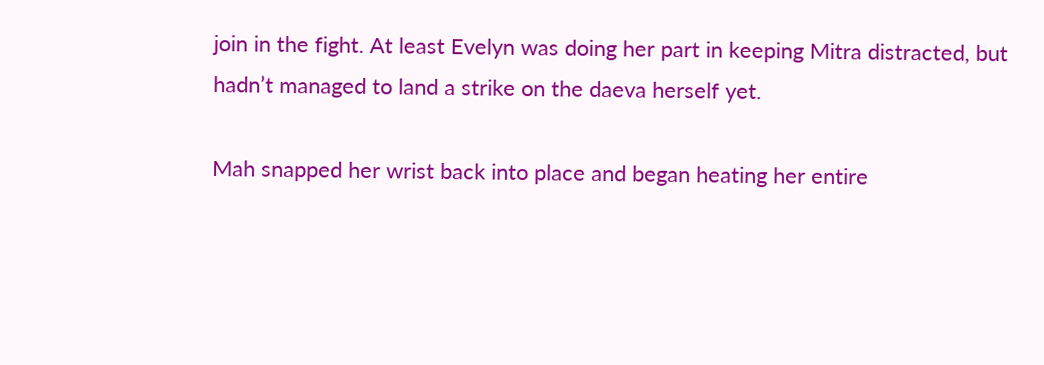join in the fight. At least Evelyn was doing her part in keeping Mitra distracted, but hadn’t managed to land a strike on the daeva herself yet.

Mah snapped her wrist back into place and began heating her entire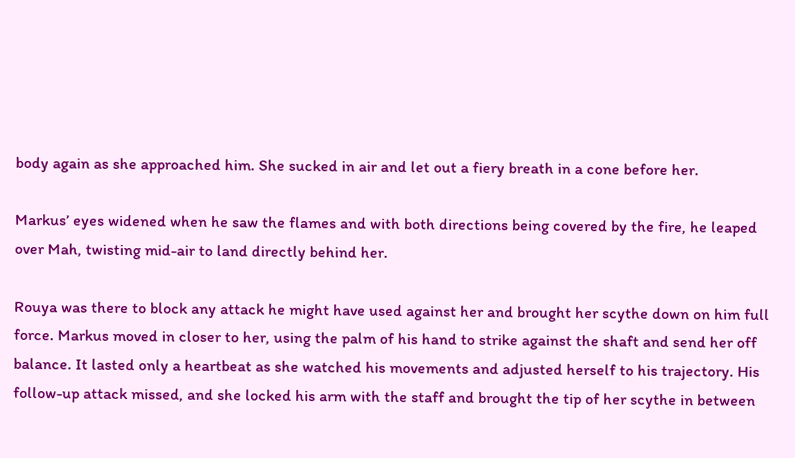body again as she approached him. She sucked in air and let out a fiery breath in a cone before her.

Markus’ eyes widened when he saw the flames and with both directions being covered by the fire, he leaped over Mah, twisting mid-air to land directly behind her.

Rouya was there to block any attack he might have used against her and brought her scythe down on him full force. Markus moved in closer to her, using the palm of his hand to strike against the shaft and send her off balance. It lasted only a heartbeat as she watched his movements and adjusted herself to his trajectory. His follow-up attack missed, and she locked his arm with the staff and brought the tip of her scythe in between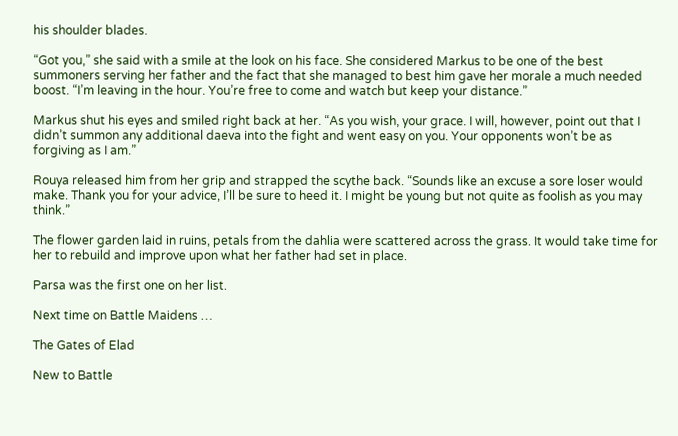his shoulder blades.

“Got you,” she said with a smile at the look on his face. She considered Markus to be one of the best summoners serving her father and the fact that she managed to best him gave her morale a much needed boost. “I’m leaving in the hour. You’re free to come and watch but keep your distance.”

Markus shut his eyes and smiled right back at her. “As you wish, your grace. I will, however, point out that I didn’t summon any additional daeva into the fight and went easy on you. Your opponents won’t be as forgiving as I am.”

Rouya released him from her grip and strapped the scythe back. “Sounds like an excuse a sore loser would make. Thank you for your advice, I’ll be sure to heed it. I might be young but not quite as foolish as you may think.”

The flower garden laid in ruins, petals from the dahlia were scattered across the grass. It would take time for her to rebuild and improve upon what her father had set in place.

Parsa was the first one on her list.

Next time on Battle Maidens …

The Gates of Elad

New to Battle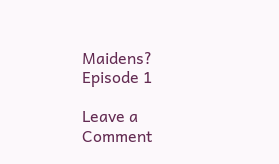Maidens? Episode 1

Leave a Comment